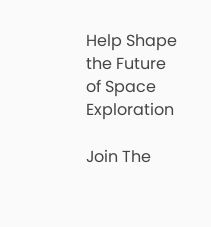Help Shape the Future of Space Exploration

Join The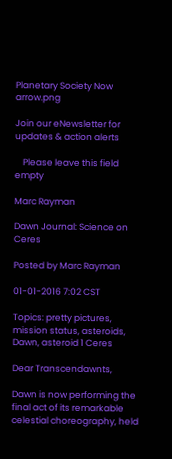Planetary Society Now  arrow.png

Join our eNewsletter for updates & action alerts

    Please leave this field empty

Marc Rayman

Dawn Journal: Science on Ceres

Posted by Marc Rayman

01-01-2016 7:02 CST

Topics: pretty pictures, mission status, asteroids, Dawn, asteroid 1 Ceres

Dear Transcendawnts,

Dawn is now performing the final act of its remarkable celestial choreography, held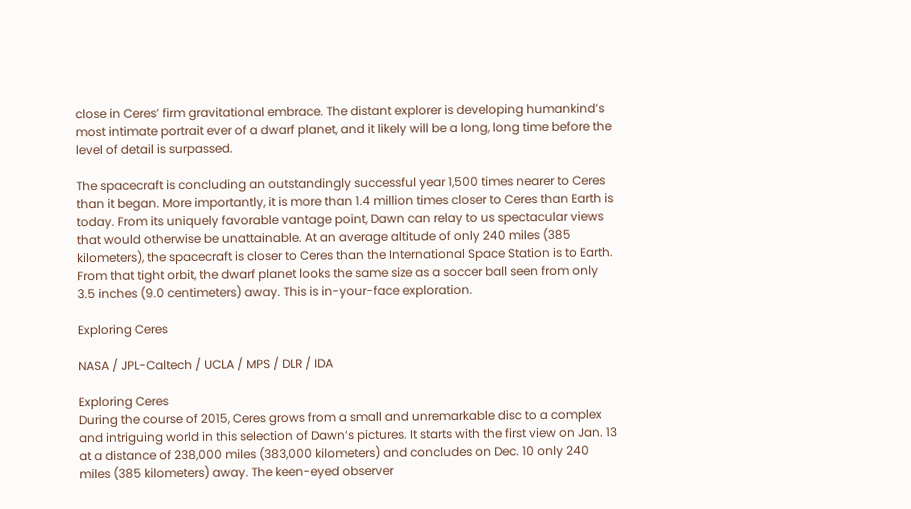close in Ceres’ firm gravitational embrace. The distant explorer is developing humankind’s most intimate portrait ever of a dwarf planet, and it likely will be a long, long time before the level of detail is surpassed.

The spacecraft is concluding an outstandingly successful year 1,500 times nearer to Ceres than it began. More importantly, it is more than 1.4 million times closer to Ceres than Earth is today. From its uniquely favorable vantage point, Dawn can relay to us spectacular views that would otherwise be unattainable. At an average altitude of only 240 miles (385 kilometers), the spacecraft is closer to Ceres than the International Space Station is to Earth. From that tight orbit, the dwarf planet looks the same size as a soccer ball seen from only 3.5 inches (9.0 centimeters) away. This is in-your-face exploration.

Exploring Ceres

NASA / JPL-Caltech / UCLA / MPS / DLR / IDA

Exploring Ceres
During the course of 2015, Ceres grows from a small and unremarkable disc to a complex and intriguing world in this selection of Dawn’s pictures. It starts with the first view on Jan. 13 at a distance of 238,000 miles (383,000 kilometers) and concludes on Dec. 10 only 240 miles (385 kilometers) away. The keen-eyed observer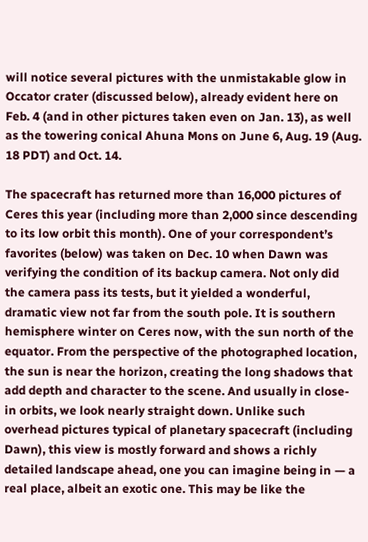will notice several pictures with the unmistakable glow in Occator crater (discussed below), already evident here on Feb. 4 (and in other pictures taken even on Jan. 13), as well as the towering conical Ahuna Mons on June 6, Aug. 19 (Aug. 18 PDT) and Oct. 14.

The spacecraft has returned more than 16,000 pictures of Ceres this year (including more than 2,000 since descending to its low orbit this month). One of your correspondent’s favorites (below) was taken on Dec. 10 when Dawn was verifying the condition of its backup camera. Not only did the camera pass its tests, but it yielded a wonderful, dramatic view not far from the south pole. It is southern hemisphere winter on Ceres now, with the sun north of the equator. From the perspective of the photographed location, the sun is near the horizon, creating the long shadows that add depth and character to the scene. And usually in close-in orbits, we look nearly straight down. Unlike such overhead pictures typical of planetary spacecraft (including Dawn), this view is mostly forward and shows a richly detailed landscape ahead, one you can imagine being in — a real place, albeit an exotic one. This may be like the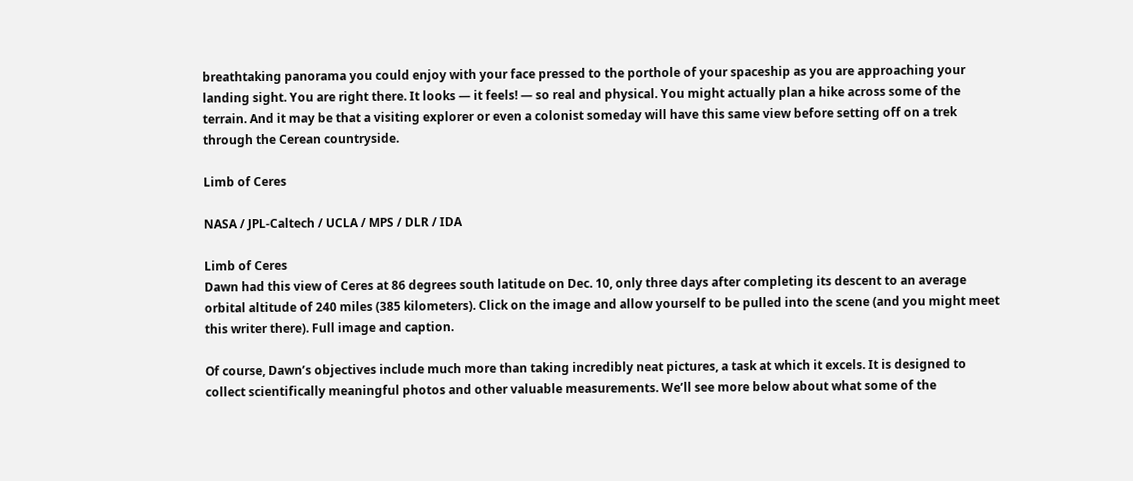breathtaking panorama you could enjoy with your face pressed to the porthole of your spaceship as you are approaching your landing sight. You are right there. It looks — it feels! — so real and physical. You might actually plan a hike across some of the terrain. And it may be that a visiting explorer or even a colonist someday will have this same view before setting off on a trek through the Cerean countryside.

Limb of Ceres

NASA / JPL-Caltech / UCLA / MPS / DLR / IDA

Limb of Ceres
Dawn had this view of Ceres at 86 degrees south latitude on Dec. 10, only three days after completing its descent to an average orbital altitude of 240 miles (385 kilometers). Click on the image and allow yourself to be pulled into the scene (and you might meet this writer there). Full image and caption.

Of course, Dawn’s objectives include much more than taking incredibly neat pictures, a task at which it excels. It is designed to collect scientifically meaningful photos and other valuable measurements. We’ll see more below about what some of the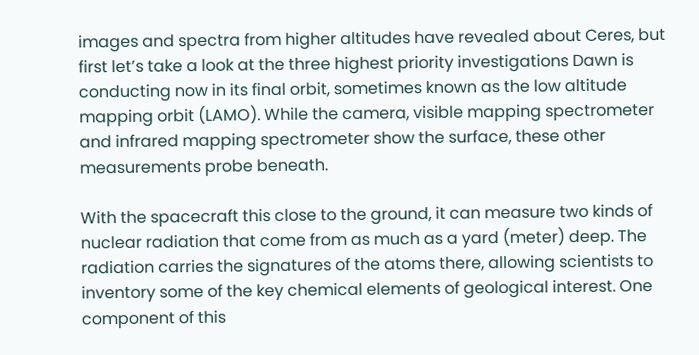images and spectra from higher altitudes have revealed about Ceres, but first let’s take a look at the three highest priority investigations Dawn is conducting now in its final orbit, sometimes known as the low altitude mapping orbit (LAMO). While the camera, visible mapping spectrometer and infrared mapping spectrometer show the surface, these other measurements probe beneath.

With the spacecraft this close to the ground, it can measure two kinds of nuclear radiation that come from as much as a yard (meter) deep. The radiation carries the signatures of the atoms there, allowing scientists to inventory some of the key chemical elements of geological interest. One component of this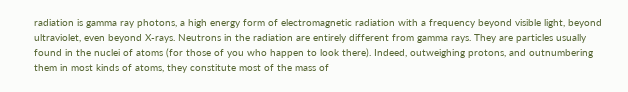radiation is gamma ray photons, a high energy form of electromagnetic radiation with a frequency beyond visible light, beyond ultraviolet, even beyond X-rays. Neutrons in the radiation are entirely different from gamma rays. They are particles usually found in the nuclei of atoms (for those of you who happen to look there). Indeed, outweighing protons, and outnumbering them in most kinds of atoms, they constitute most of the mass of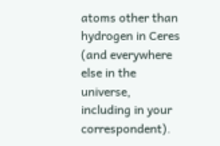atoms other than hydrogen in Ceres (and everywhere else in the universe, including in your correspondent).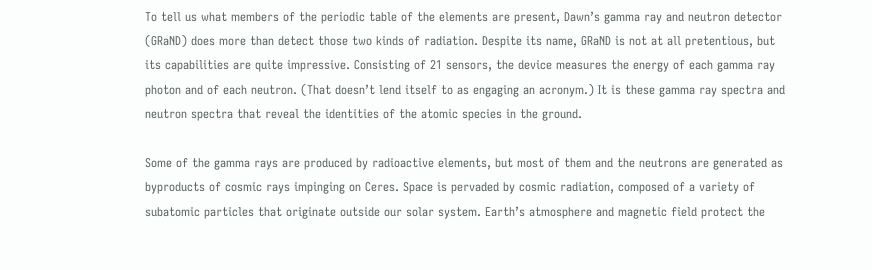To tell us what members of the periodic table of the elements are present, Dawn’s gamma ray and neutron detector (GRaND) does more than detect those two kinds of radiation. Despite its name, GRaND is not at all pretentious, but its capabilities are quite impressive. Consisting of 21 sensors, the device measures the energy of each gamma ray photon and of each neutron. (That doesn’t lend itself to as engaging an acronym.) It is these gamma ray spectra and neutron spectra that reveal the identities of the atomic species in the ground.

Some of the gamma rays are produced by radioactive elements, but most of them and the neutrons are generated as byproducts of cosmic rays impinging on Ceres. Space is pervaded by cosmic radiation, composed of a variety of subatomic particles that originate outside our solar system. Earth’s atmosphere and magnetic field protect the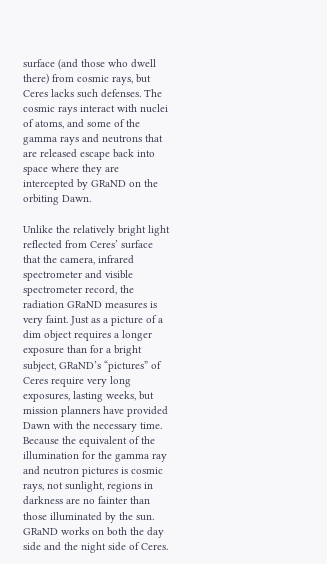surface (and those who dwell there) from cosmic rays, but Ceres lacks such defenses. The cosmic rays interact with nuclei of atoms, and some of the gamma rays and neutrons that are released escape back into space where they are intercepted by GRaND on the orbiting Dawn.

Unlike the relatively bright light reflected from Ceres’ surface that the camera, infrared spectrometer and visible spectrometer record, the radiation GRaND measures is very faint. Just as a picture of a dim object requires a longer exposure than for a bright subject, GRaND’s “pictures” of Ceres require very long exposures, lasting weeks, but mission planners have provided Dawn with the necessary time. Because the equivalent of the illumination for the gamma ray and neutron pictures is cosmic rays, not sunlight, regions in darkness are no fainter than those illuminated by the sun. GRaND works on both the day side and the night side of Ceres.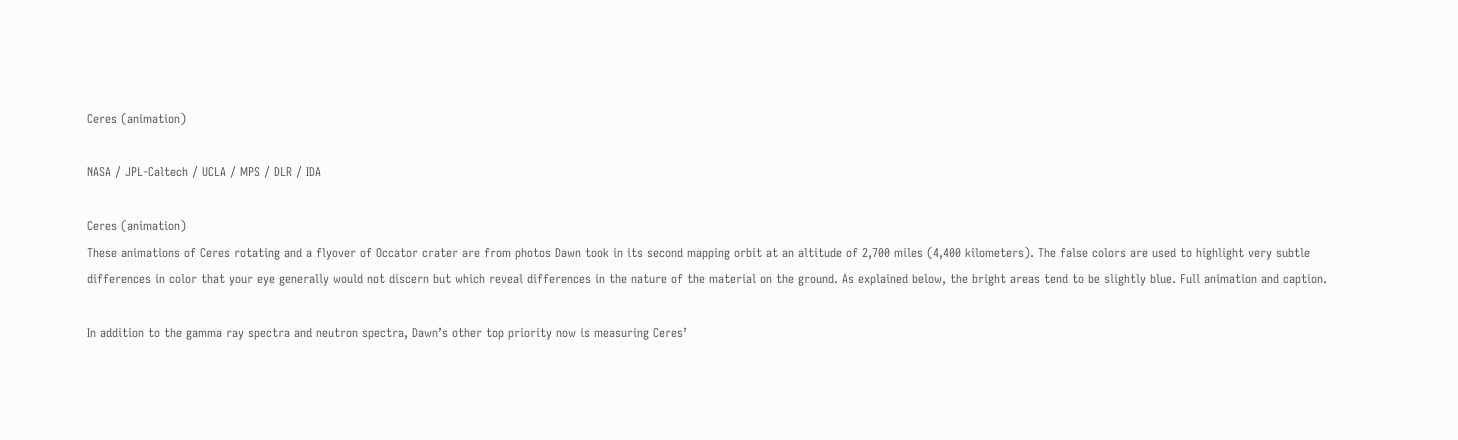Ceres (animation)

NASA / JPL-Caltech / UCLA / MPS / DLR / IDA

Ceres (animation)
These animations of Ceres rotating and a flyover of Occator crater are from photos Dawn took in its second mapping orbit at an altitude of 2,700 miles (4,400 kilometers). The false colors are used to highlight very subtle differences in color that your eye generally would not discern but which reveal differences in the nature of the material on the ground. As explained below, the bright areas tend to be slightly blue. Full animation and caption.

In addition to the gamma ray spectra and neutron spectra, Dawn’s other top priority now is measuring Ceres’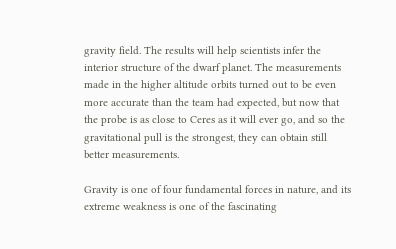gravity field. The results will help scientists infer the interior structure of the dwarf planet. The measurements made in the higher altitude orbits turned out to be even more accurate than the team had expected, but now that the probe is as close to Ceres as it will ever go, and so the gravitational pull is the strongest, they can obtain still better measurements.

Gravity is one of four fundamental forces in nature, and its extreme weakness is one of the fascinating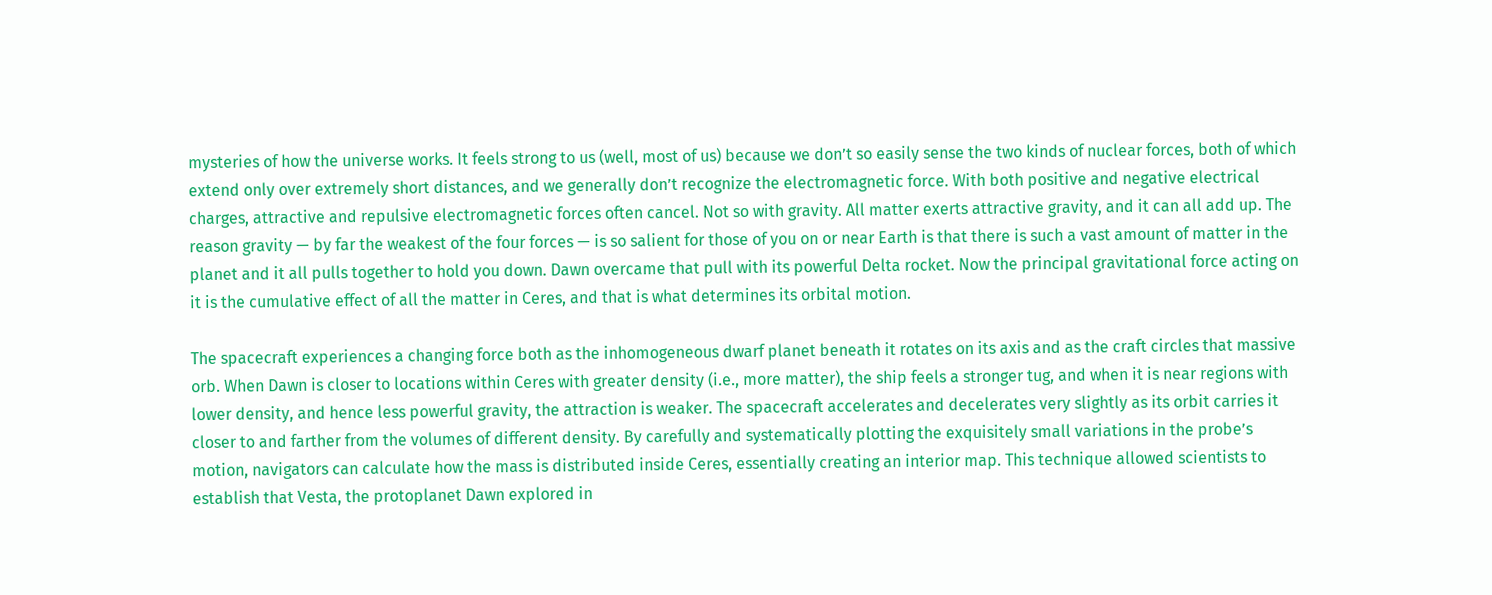mysteries of how the universe works. It feels strong to us (well, most of us) because we don’t so easily sense the two kinds of nuclear forces, both of which extend only over extremely short distances, and we generally don’t recognize the electromagnetic force. With both positive and negative electrical charges, attractive and repulsive electromagnetic forces often cancel. Not so with gravity. All matter exerts attractive gravity, and it can all add up. The reason gravity — by far the weakest of the four forces — is so salient for those of you on or near Earth is that there is such a vast amount of matter in the planet and it all pulls together to hold you down. Dawn overcame that pull with its powerful Delta rocket. Now the principal gravitational force acting on it is the cumulative effect of all the matter in Ceres, and that is what determines its orbital motion.

The spacecraft experiences a changing force both as the inhomogeneous dwarf planet beneath it rotates on its axis and as the craft circles that massive orb. When Dawn is closer to locations within Ceres with greater density (i.e., more matter), the ship feels a stronger tug, and when it is near regions with lower density, and hence less powerful gravity, the attraction is weaker. The spacecraft accelerates and decelerates very slightly as its orbit carries it closer to and farther from the volumes of different density. By carefully and systematically plotting the exquisitely small variations in the probe’s motion, navigators can calculate how the mass is distributed inside Ceres, essentially creating an interior map. This technique allowed scientists to establish that Vesta, the protoplanet Dawn explored in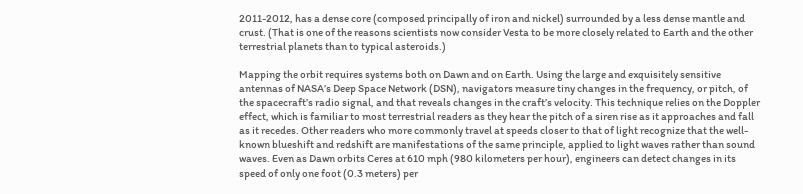2011-2012, has a dense core (composed principally of iron and nickel) surrounded by a less dense mantle and crust. (That is one of the reasons scientists now consider Vesta to be more closely related to Earth and the other terrestrial planets than to typical asteroids.)

Mapping the orbit requires systems both on Dawn and on Earth. Using the large and exquisitely sensitive antennas of NASA’s Deep Space Network (DSN), navigators measure tiny changes in the frequency, or pitch, of the spacecraft’s radio signal, and that reveals changes in the craft’s velocity. This technique relies on the Doppler effect, which is familiar to most terrestrial readers as they hear the pitch of a siren rise as it approaches and fall as it recedes. Other readers who more commonly travel at speeds closer to that of light recognize that the well-known blueshift and redshift are manifestations of the same principle, applied to light waves rather than sound waves. Even as Dawn orbits Ceres at 610 mph (980 kilometers per hour), engineers can detect changes in its speed of only one foot (0.3 meters) per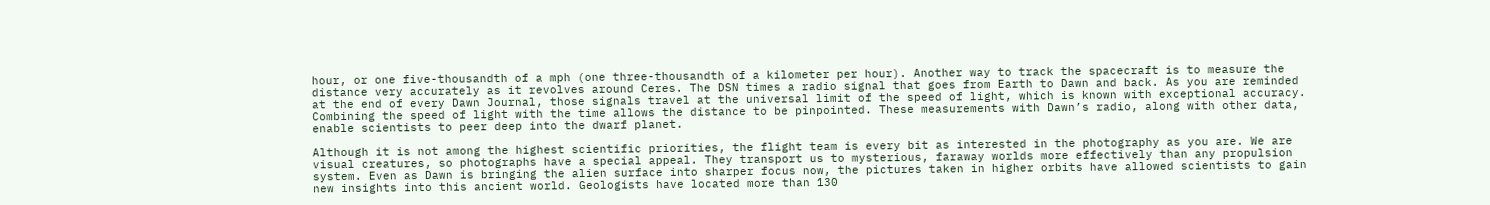hour, or one five-thousandth of a mph (one three-thousandth of a kilometer per hour). Another way to track the spacecraft is to measure the distance very accurately as it revolves around Ceres. The DSN times a radio signal that goes from Earth to Dawn and back. As you are reminded at the end of every Dawn Journal, those signals travel at the universal limit of the speed of light, which is known with exceptional accuracy. Combining the speed of light with the time allows the distance to be pinpointed. These measurements with Dawn’s radio, along with other data, enable scientists to peer deep into the dwarf planet.

Although it is not among the highest scientific priorities, the flight team is every bit as interested in the photography as you are. We are visual creatures, so photographs have a special appeal. They transport us to mysterious, faraway worlds more effectively than any propulsion system. Even as Dawn is bringing the alien surface into sharper focus now, the pictures taken in higher orbits have allowed scientists to gain new insights into this ancient world. Geologists have located more than 130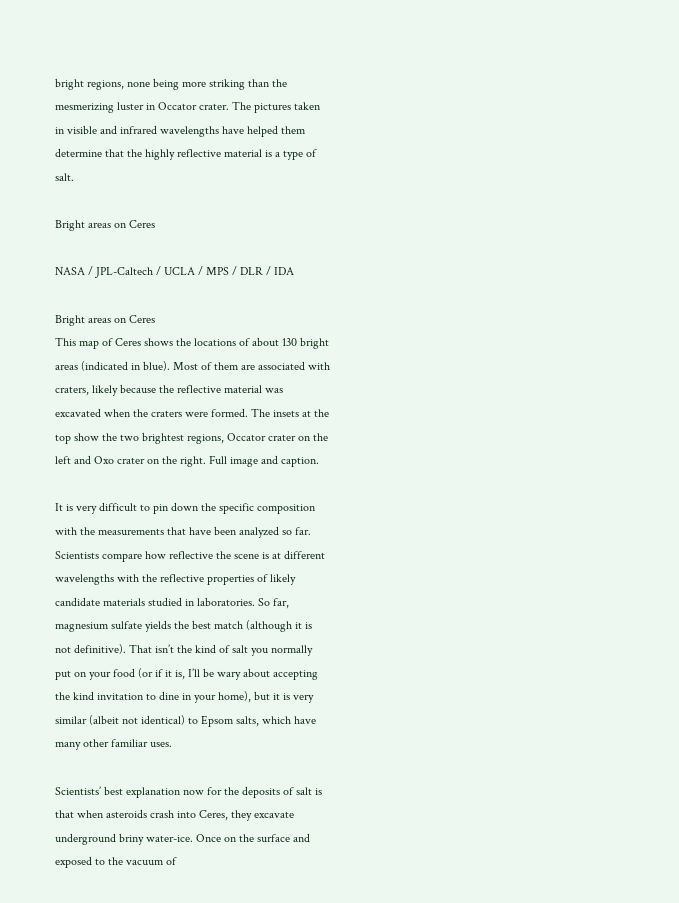bright regions, none being more striking than the mesmerizing luster in Occator crater. The pictures taken in visible and infrared wavelengths have helped them determine that the highly reflective material is a type of salt.

Bright areas on Ceres

NASA / JPL-Caltech / UCLA / MPS / DLR / IDA

Bright areas on Ceres
This map of Ceres shows the locations of about 130 bright areas (indicated in blue). Most of them are associated with craters, likely because the reflective material was excavated when the craters were formed. The insets at the top show the two brightest regions, Occator crater on the left and Oxo crater on the right. Full image and caption.

It is very difficult to pin down the specific composition with the measurements that have been analyzed so far. Scientists compare how reflective the scene is at different wavelengths with the reflective properties of likely candidate materials studied in laboratories. So far, magnesium sulfate yields the best match (although it is not definitive). That isn’t the kind of salt you normally put on your food (or if it is, I’ll be wary about accepting the kind invitation to dine in your home), but it is very similar (albeit not identical) to Epsom salts, which have many other familiar uses.

Scientists’ best explanation now for the deposits of salt is that when asteroids crash into Ceres, they excavate underground briny water-ice. Once on the surface and exposed to the vacuum of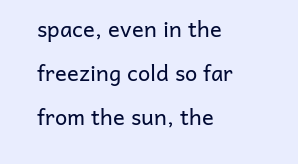space, even in the freezing cold so far from the sun, the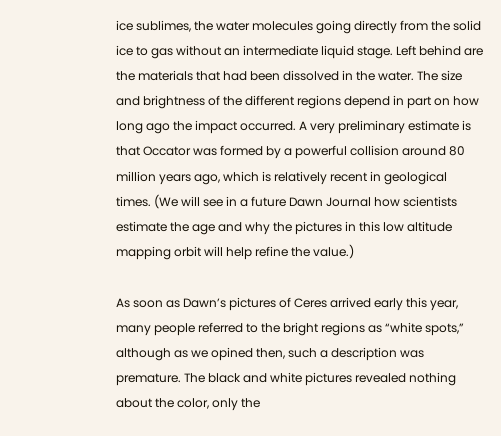ice sublimes, the water molecules going directly from the solid ice to gas without an intermediate liquid stage. Left behind are the materials that had been dissolved in the water. The size and brightness of the different regions depend in part on how long ago the impact occurred. A very preliminary estimate is that Occator was formed by a powerful collision around 80 million years ago, which is relatively recent in geological times. (We will see in a future Dawn Journal how scientists estimate the age and why the pictures in this low altitude mapping orbit will help refine the value.)

As soon as Dawn’s pictures of Ceres arrived early this year, many people referred to the bright regions as “white spots,” although as we opined then, such a description was premature. The black and white pictures revealed nothing about the color, only the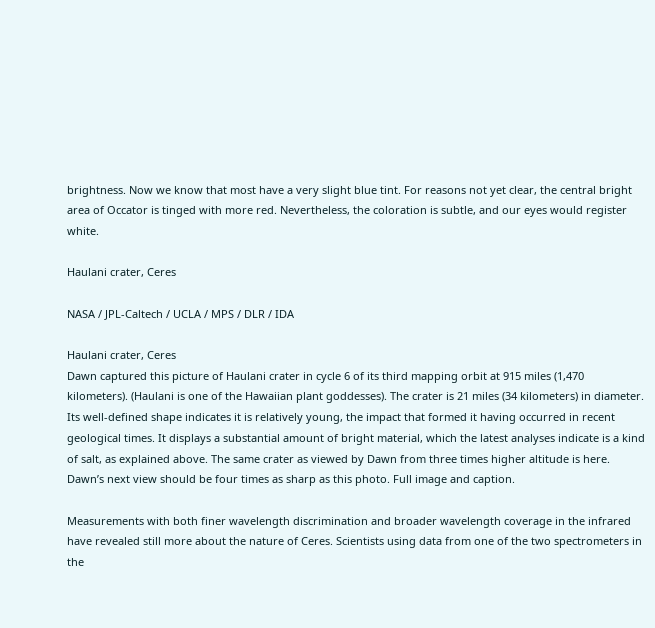brightness. Now we know that most have a very slight blue tint. For reasons not yet clear, the central bright area of Occator is tinged with more red. Nevertheless, the coloration is subtle, and our eyes would register white.

Haulani crater, Ceres

NASA / JPL-Caltech / UCLA / MPS / DLR / IDA

Haulani crater, Ceres
Dawn captured this picture of Haulani crater in cycle 6 of its third mapping orbit at 915 miles (1,470 kilometers). (Haulani is one of the Hawaiian plant goddesses). The crater is 21 miles (34 kilometers) in diameter. Its well-defined shape indicates it is relatively young, the impact that formed it having occurred in recent geological times. It displays a substantial amount of bright material, which the latest analyses indicate is a kind of salt, as explained above. The same crater as viewed by Dawn from three times higher altitude is here. Dawn’s next view should be four times as sharp as this photo. Full image and caption.

Measurements with both finer wavelength discrimination and broader wavelength coverage in the infrared have revealed still more about the nature of Ceres. Scientists using data from one of the two spectrometers in the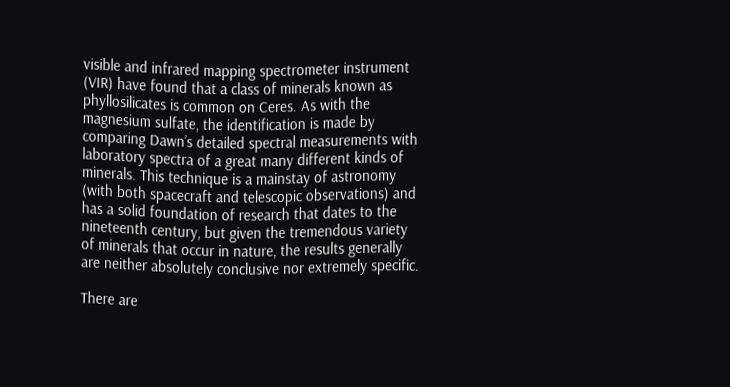visible and infrared mapping spectrometer instrument (VIR) have found that a class of minerals known as phyllosilicates is common on Ceres. As with the magnesium sulfate, the identification is made by comparing Dawn’s detailed spectral measurements with laboratory spectra of a great many different kinds of minerals. This technique is a mainstay of astronomy (with both spacecraft and telescopic observations) and has a solid foundation of research that dates to the nineteenth century, but given the tremendous variety of minerals that occur in nature, the results generally are neither absolutely conclusive nor extremely specific.

There are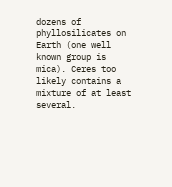dozens of phyllosilicates on Earth (one well known group is mica). Ceres too likely contains a mixture of at least several.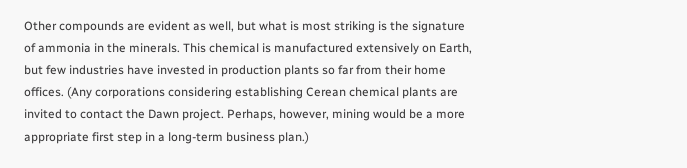Other compounds are evident as well, but what is most striking is the signature of ammonia in the minerals. This chemical is manufactured extensively on Earth, but few industries have invested in production plants so far from their home offices. (Any corporations considering establishing Cerean chemical plants are invited to contact the Dawn project. Perhaps, however, mining would be a more appropriate first step in a long-term business plan.)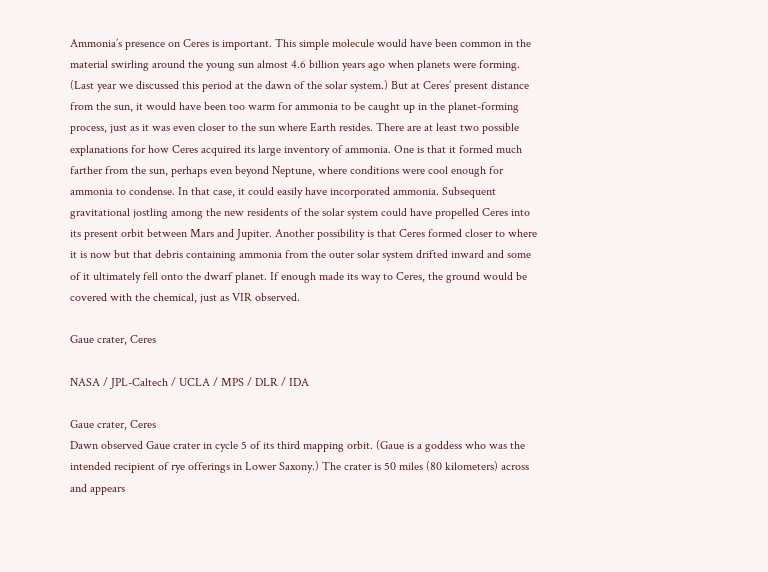Ammonia’s presence on Ceres is important. This simple molecule would have been common in the material swirling around the young sun almost 4.6 billion years ago when planets were forming. (Last year we discussed this period at the dawn of the solar system.) But at Ceres’ present distance from the sun, it would have been too warm for ammonia to be caught up in the planet-forming process, just as it was even closer to the sun where Earth resides. There are at least two possible explanations for how Ceres acquired its large inventory of ammonia. One is that it formed much farther from the sun, perhaps even beyond Neptune, where conditions were cool enough for ammonia to condense. In that case, it could easily have incorporated ammonia. Subsequent gravitational jostling among the new residents of the solar system could have propelled Ceres into its present orbit between Mars and Jupiter. Another possibility is that Ceres formed closer to where it is now but that debris containing ammonia from the outer solar system drifted inward and some of it ultimately fell onto the dwarf planet. If enough made its way to Ceres, the ground would be covered with the chemical, just as VIR observed.

Gaue crater, Ceres

NASA / JPL-Caltech / UCLA / MPS / DLR / IDA

Gaue crater, Ceres
Dawn observed Gaue crater in cycle 5 of its third mapping orbit. (Gaue is a goddess who was the intended recipient of rye offerings in Lower Saxony.) The crater is 50 miles (80 kilometers) across and appears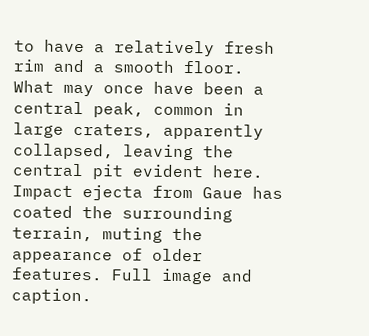to have a relatively fresh rim and a smooth floor. What may once have been a central peak, common in large craters, apparently collapsed, leaving the central pit evident here. Impact ejecta from Gaue has coated the surrounding terrain, muting the appearance of older features. Full image and caption.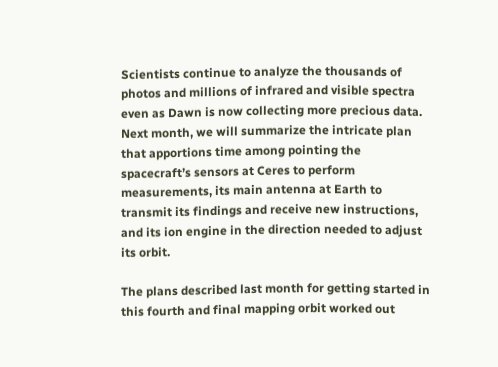Scientists continue to analyze the thousands of photos and millions of infrared and visible spectra even as Dawn is now collecting more precious data. Next month, we will summarize the intricate plan that apportions time among pointing the spacecraft’s sensors at Ceres to perform measurements, its main antenna at Earth to transmit its findings and receive new instructions, and its ion engine in the direction needed to adjust its orbit.

The plans described last month for getting started in this fourth and final mapping orbit worked out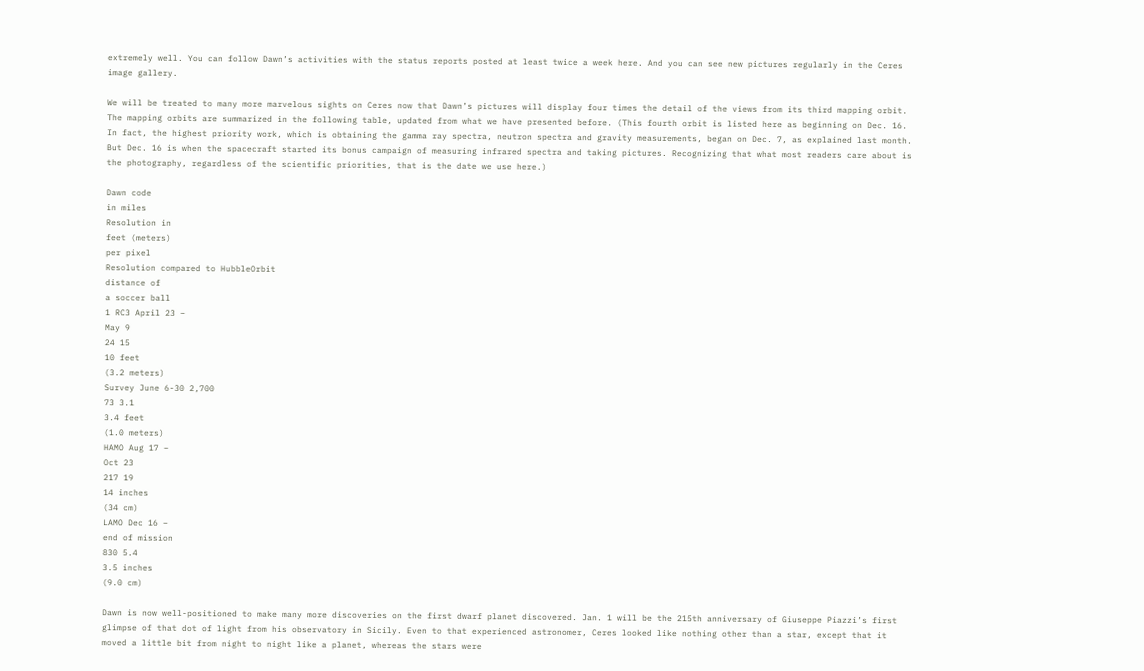extremely well. You can follow Dawn’s activities with the status reports posted at least twice a week here. And you can see new pictures regularly in the Ceres image gallery.

We will be treated to many more marvelous sights on Ceres now that Dawn’s pictures will display four times the detail of the views from its third mapping orbit. The mapping orbits are summarized in the following table, updated from what we have presented before. (This fourth orbit is listed here as beginning on Dec. 16. In fact, the highest priority work, which is obtaining the gamma ray spectra, neutron spectra and gravity measurements, began on Dec. 7, as explained last month. But Dec. 16 is when the spacecraft started its bonus campaign of measuring infrared spectra and taking pictures. Recognizing that what most readers care about is the photography, regardless of the scientific priorities, that is the date we use here.)

Dawn code
in miles
Resolution in
feet (meters)
per pixel
Resolution compared to HubbleOrbit
distance of
a soccer ball
1 RC3 April 23 –
May 9
24 15
10 feet
(3.2 meters)
Survey June 6-30 2,700
73 3.1
3.4 feet
(1.0 meters)
HAMO Aug 17 –
Oct 23
217 19
14 inches
(34 cm)
LAMO Dec 16 –
end of mission
830 5.4
3.5 inches
(9.0 cm)

Dawn is now well-positioned to make many more discoveries on the first dwarf planet discovered. Jan. 1 will be the 215th anniversary of Giuseppe Piazzi’s first glimpse of that dot of light from his observatory in Sicily. Even to that experienced astronomer, Ceres looked like nothing other than a star, except that it moved a little bit from night to night like a planet, whereas the stars were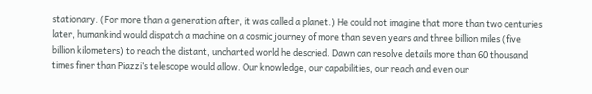stationary. (For more than a generation after, it was called a planet.) He could not imagine that more than two centuries later, humankind would dispatch a machine on a cosmic journey of more than seven years and three billion miles (five billion kilometers) to reach the distant, uncharted world he descried. Dawn can resolve details more than 60 thousand times finer than Piazzi’s telescope would allow. Our knowledge, our capabilities, our reach and even our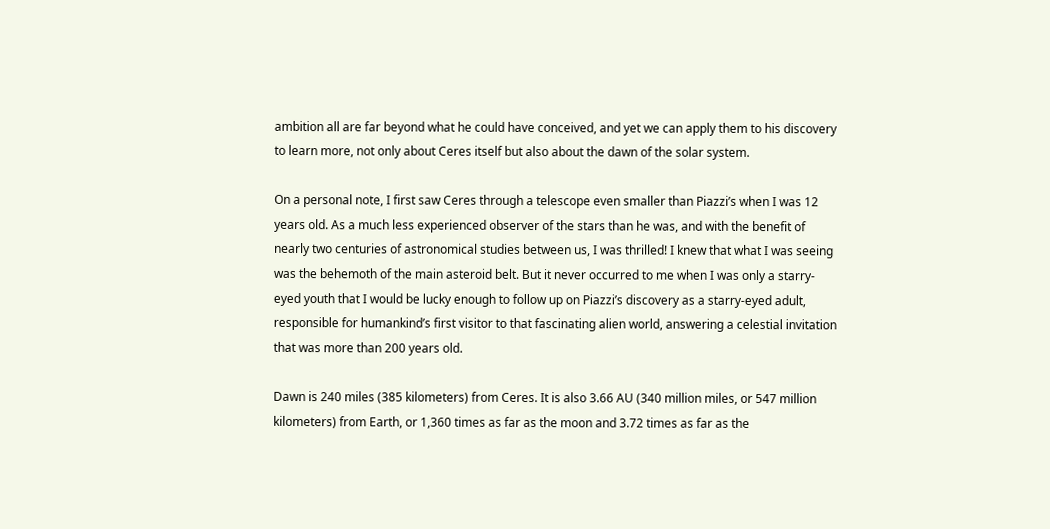ambition all are far beyond what he could have conceived, and yet we can apply them to his discovery to learn more, not only about Ceres itself but also about the dawn of the solar system.

On a personal note, I first saw Ceres through a telescope even smaller than Piazzi’s when I was 12 years old. As a much less experienced observer of the stars than he was, and with the benefit of nearly two centuries of astronomical studies between us, I was thrilled! I knew that what I was seeing was the behemoth of the main asteroid belt. But it never occurred to me when I was only a starry-eyed youth that I would be lucky enough to follow up on Piazzi’s discovery as a starry-eyed adult, responsible for humankind’s first visitor to that fascinating alien world, answering a celestial invitation that was more than 200 years old.

Dawn is 240 miles (385 kilometers) from Ceres. It is also 3.66 AU (340 million miles, or 547 million kilometers) from Earth, or 1,360 times as far as the moon and 3.72 times as far as the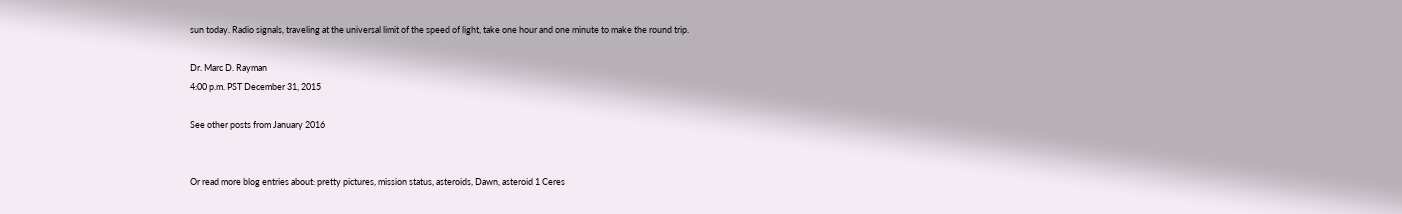sun today. Radio signals, traveling at the universal limit of the speed of light, take one hour and one minute to make the round trip.

Dr. Marc D. Rayman
4:00 p.m. PST December 31, 2015

See other posts from January 2016


Or read more blog entries about: pretty pictures, mission status, asteroids, Dawn, asteroid 1 Ceres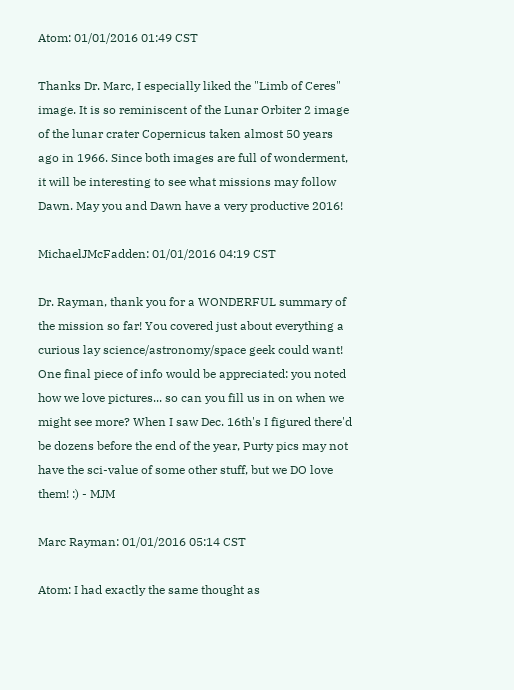Atom: 01/01/2016 01:49 CST

Thanks Dr. Marc, I especially liked the "Limb of Ceres" image. It is so reminiscent of the Lunar Orbiter 2 image of the lunar crater Copernicus taken almost 50 years ago in 1966. Since both images are full of wonderment, it will be interesting to see what missions may follow Dawn. May you and Dawn have a very productive 2016!

MichaelJMcFadden: 01/01/2016 04:19 CST

Dr. Rayman, thank you for a WONDERFUL summary of the mission so far! You covered just about everything a curious lay science/astronomy/space geek could want! One final piece of info would be appreciated: you noted how we love pictures... so can you fill us in on when we might see more? When I saw Dec. 16th's I figured there'd be dozens before the end of the year, Purty pics may not have the sci-value of some other stuff, but we DO love them! :) - MJM

Marc Rayman: 01/01/2016 05:14 CST

Atom: I had exactly the same thought as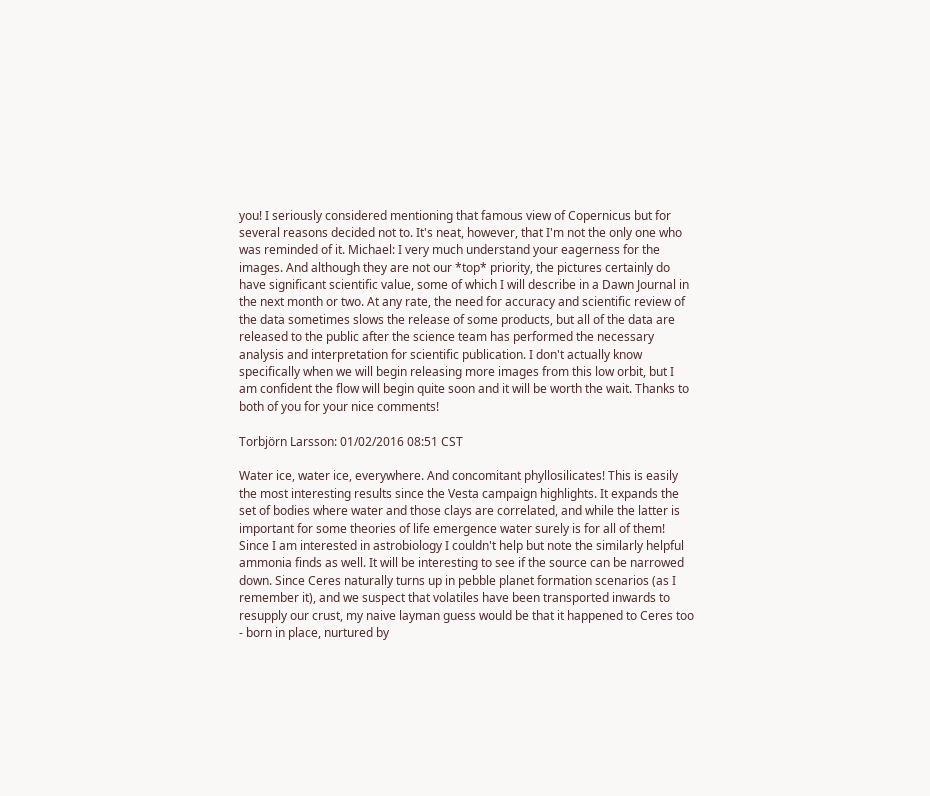you! I seriously considered mentioning that famous view of Copernicus but for several reasons decided not to. It's neat, however, that I'm not the only one who was reminded of it. Michael: I very much understand your eagerness for the images. And although they are not our *top* priority, the pictures certainly do have significant scientific value, some of which I will describe in a Dawn Journal in the next month or two. At any rate, the need for accuracy and scientific review of the data sometimes slows the release of some products, but all of the data are released to the public after the science team has performed the necessary analysis and interpretation for scientific publication. I don't actually know specifically when we will begin releasing more images from this low orbit, but I am confident the flow will begin quite soon and it will be worth the wait. Thanks to both of you for your nice comments!

Torbjörn Larsson: 01/02/2016 08:51 CST

Water ice, water ice, everywhere. And concomitant phyllosilicates! This is easily the most interesting results since the Vesta campaign highlights. It expands the set of bodies where water and those clays are correlated, and while the latter is important for some theories of life emergence water surely is for all of them! Since I am interested in astrobiology I couldn't help but note the similarly helpful ammonia finds as well. It will be interesting to see if the source can be narrowed down. Since Ceres naturally turns up in pebble planet formation scenarios (as I remember it), and we suspect that volatiles have been transported inwards to resupply our crust, my naive layman guess would be that it happened to Ceres too - born in place, nurtured by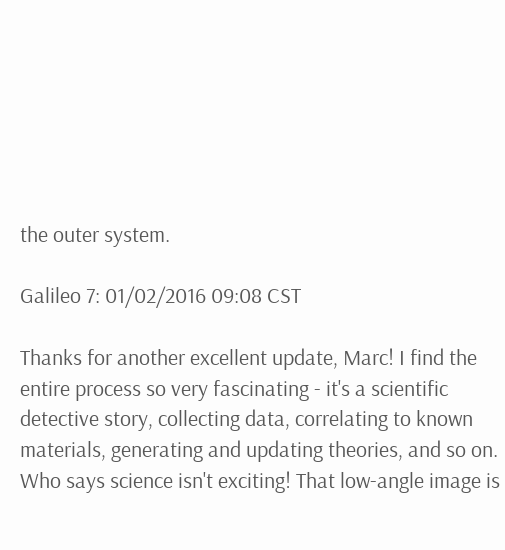the outer system.

Galileo 7: 01/02/2016 09:08 CST

Thanks for another excellent update, Marc! I find the entire process so very fascinating - it's a scientific detective story, collecting data, correlating to known materials, generating and updating theories, and so on. Who says science isn't exciting! That low-angle image is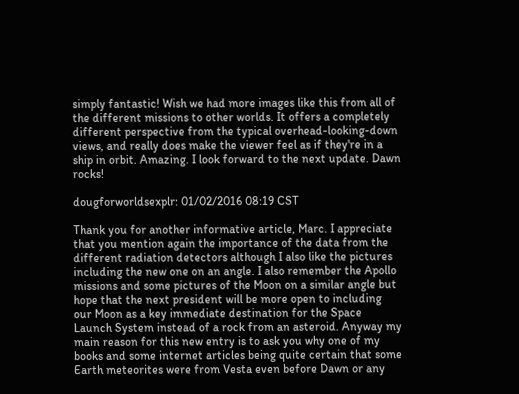simply fantastic! Wish we had more images like this from all of the different missions to other worlds. It offers a completely different perspective from the typical overhead-looking-down views, and really does make the viewer feel as if they're in a ship in orbit. Amazing. I look forward to the next update. Dawn rocks!

dougforworldsexplr: 01/02/2016 08:19 CST

Thank you for another informative article, Marc. I appreciate that you mention again the importance of the data from the different radiation detectors although I also like the pictures including the new one on an angle. I also remember the Apollo missions and some pictures of the Moon on a similar angle but hope that the next president will be more open to including our Moon as a key immediate destination for the Space Launch System instead of a rock from an asteroid. Anyway my main reason for this new entry is to ask you why one of my books and some internet articles being quite certain that some Earth meteorites were from Vesta even before Dawn or any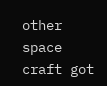other space craft got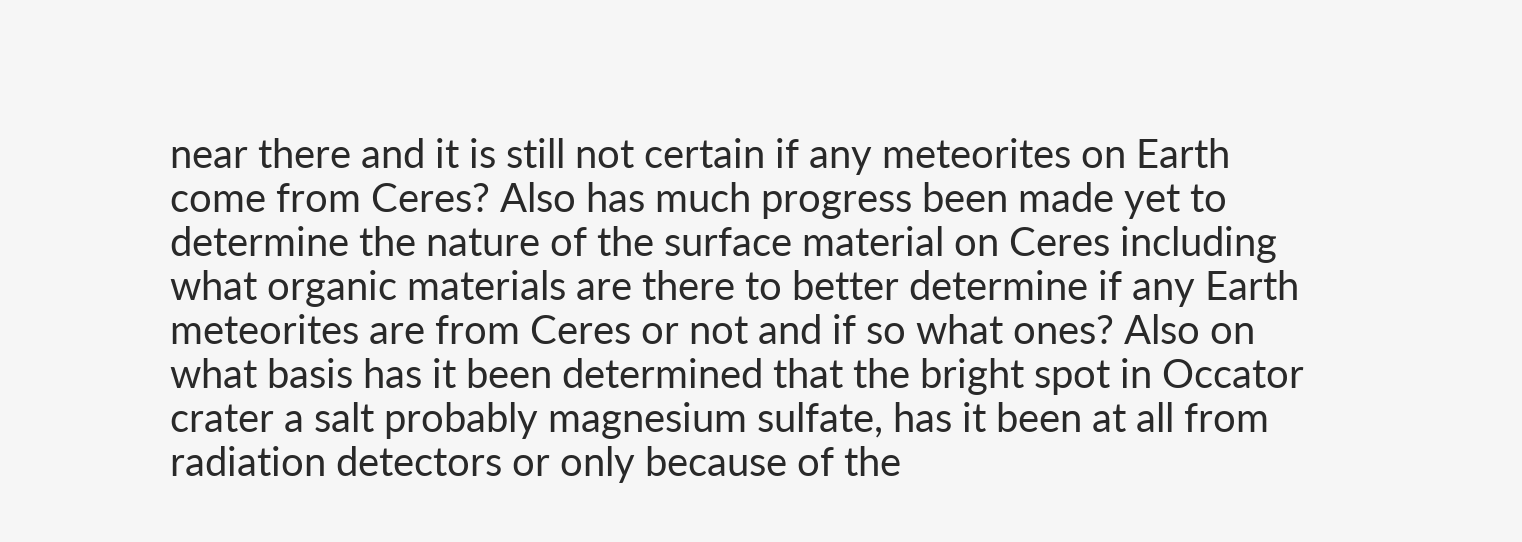near there and it is still not certain if any meteorites on Earth come from Ceres? Also has much progress been made yet to determine the nature of the surface material on Ceres including what organic materials are there to better determine if any Earth meteorites are from Ceres or not and if so what ones? Also on what basis has it been determined that the bright spot in Occator crater a salt probably magnesium sulfate, has it been at all from radiation detectors or only because of the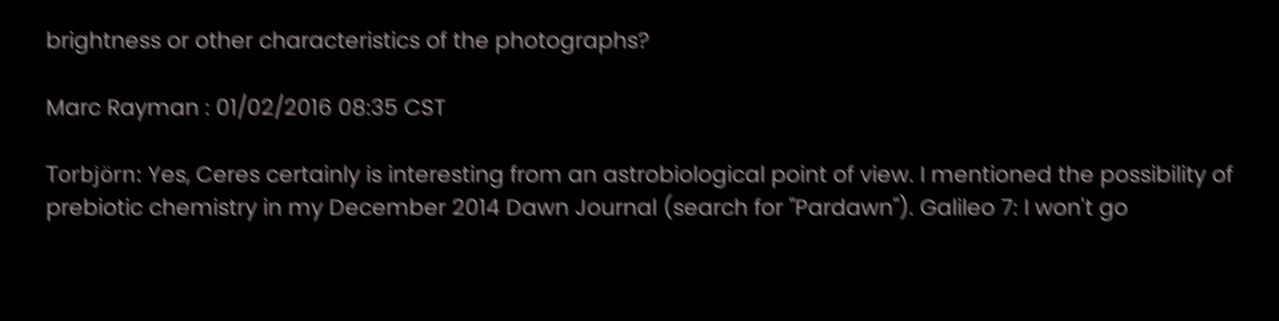brightness or other characteristics of the photographs?

Marc Rayman : 01/02/2016 08:35 CST

Torbjörn: Yes, Ceres certainly is interesting from an astrobiological point of view. I mentioned the possibility of prebiotic chemistry in my December 2014 Dawn Journal (search for "Pardawn"). Galileo 7: I won't go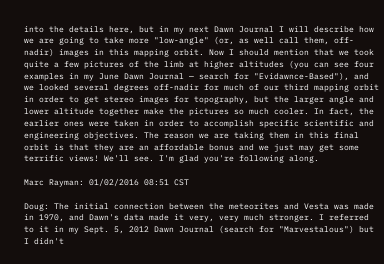into the details here, but in my next Dawn Journal I will describe how we are going to take more "low-angle" (or, as well call them, off-nadir) images in this mapping orbit. Now I should mention that we took quite a few pictures of the limb at higher altitudes (you can see four examples in my June Dawn Journal — search for "Evidawnce-Based"), and we looked several degrees off-nadir for much of our third mapping orbit in order to get stereo images for topography, but the larger angle and lower altitude together make the pictures so much cooler. In fact, the earlier ones were taken in order to accomplish specific scientific and engineering objectives. The reason we are taking them in this final orbit is that they are an affordable bonus and we just may get some terrific views! We'll see. I'm glad you're following along.

Marc Rayman: 01/02/2016 08:51 CST

Doug: The initial connection between the meteorites and Vesta was made in 1970, and Dawn's data made it very, very much stronger. I referred to it in my Sept. 5, 2012 Dawn Journal (search for "Marvestalous") but I didn't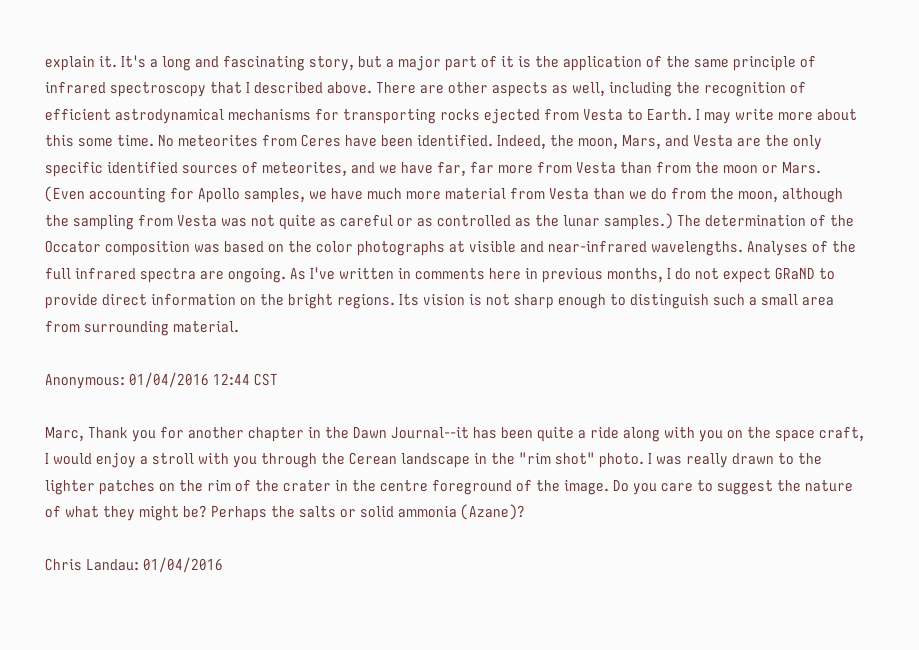explain it. It's a long and fascinating story, but a major part of it is the application of the same principle of infrared spectroscopy that I described above. There are other aspects as well, including the recognition of efficient astrodynamical mechanisms for transporting rocks ejected from Vesta to Earth. I may write more about this some time. No meteorites from Ceres have been identified. Indeed, the moon, Mars, and Vesta are the only specific identified sources of meteorites, and we have far, far more from Vesta than from the moon or Mars. (Even accounting for Apollo samples, we have much more material from Vesta than we do from the moon, although the sampling from Vesta was not quite as careful or as controlled as the lunar samples.) The determination of the Occator composition was based on the color photographs at visible and near-infrared wavelengths. Analyses of the full infrared spectra are ongoing. As I've written in comments here in previous months, I do not expect GRaND to provide direct information on the bright regions. Its vision is not sharp enough to distinguish such a small area from surrounding material.

Anonymous: 01/04/2016 12:44 CST

Marc, Thank you for another chapter in the Dawn Journal--it has been quite a ride along with you on the space craft, I would enjoy a stroll with you through the Cerean landscape in the "rim shot" photo. I was really drawn to the lighter patches on the rim of the crater in the centre foreground of the image. Do you care to suggest the nature of what they might be? Perhaps the salts or solid ammonia (Azane)?

Chris Landau: 01/04/2016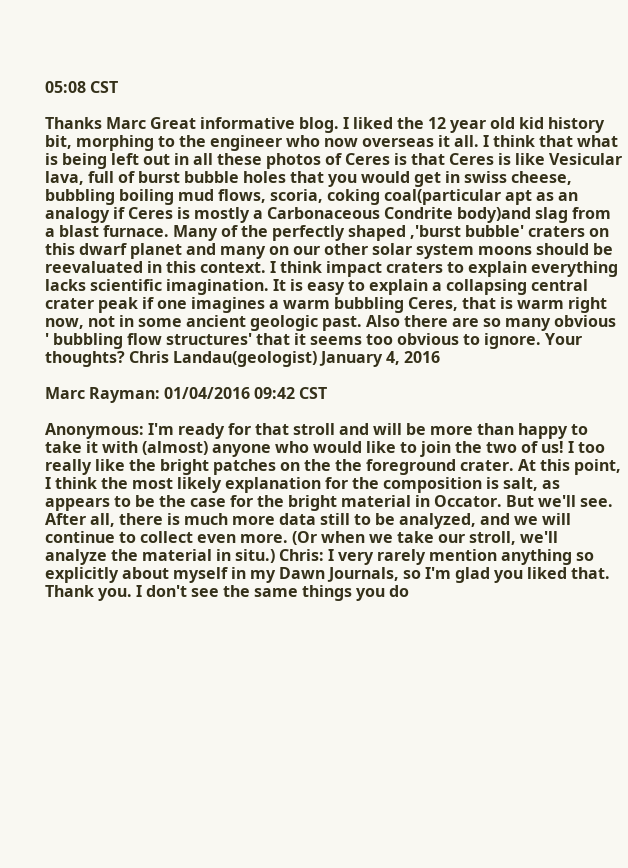05:08 CST

Thanks Marc Great informative blog. I liked the 12 year old kid history bit, morphing to the engineer who now overseas it all. I think that what is being left out in all these photos of Ceres is that Ceres is like Vesicular lava, full of burst bubble holes that you would get in swiss cheese, bubbling boiling mud flows, scoria, coking coal(particular apt as an analogy if Ceres is mostly a Carbonaceous Condrite body)and slag from a blast furnace. Many of the perfectly shaped ,'burst bubble' craters on this dwarf planet and many on our other solar system moons should be reevaluated in this context. I think impact craters to explain everything lacks scientific imagination. It is easy to explain a collapsing central crater peak if one imagines a warm bubbling Ceres, that is warm right now, not in some ancient geologic past. Also there are so many obvious ' bubbling flow structures' that it seems too obvious to ignore. Your thoughts? Chris Landau(geologist) January 4, 2016

Marc Rayman: 01/04/2016 09:42 CST

Anonymous: I'm ready for that stroll and will be more than happy to take it with (almost) anyone who would like to join the two of us! I too really like the bright patches on the the foreground crater. At this point, I think the most likely explanation for the composition is salt, as appears to be the case for the bright material in Occator. But we'll see. After all, there is much more data still to be analyzed, and we will continue to collect even more. (Or when we take our stroll, we'll analyze the material in situ.) Chris: I very rarely mention anything so explicitly about myself in my Dawn Journals, so I'm glad you liked that. Thank you. I don't see the same things you do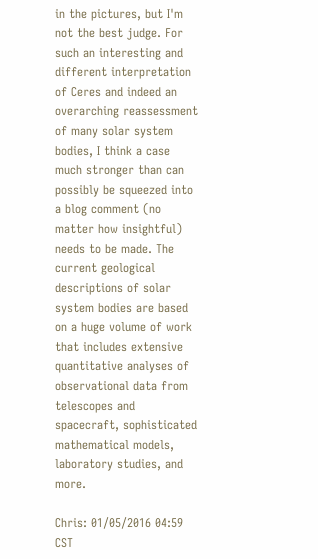in the pictures, but I'm not the best judge. For such an interesting and different interpretation of Ceres and indeed an overarching reassessment of many solar system bodies, I think a case much stronger than can possibly be squeezed into a blog comment (no matter how insightful) needs to be made. The current geological descriptions of solar system bodies are based on a huge volume of work that includes extensive quantitative analyses of observational data from telescopes and spacecraft, sophisticated mathematical models, laboratory studies, and more.

Chris: 01/05/2016 04:59 CST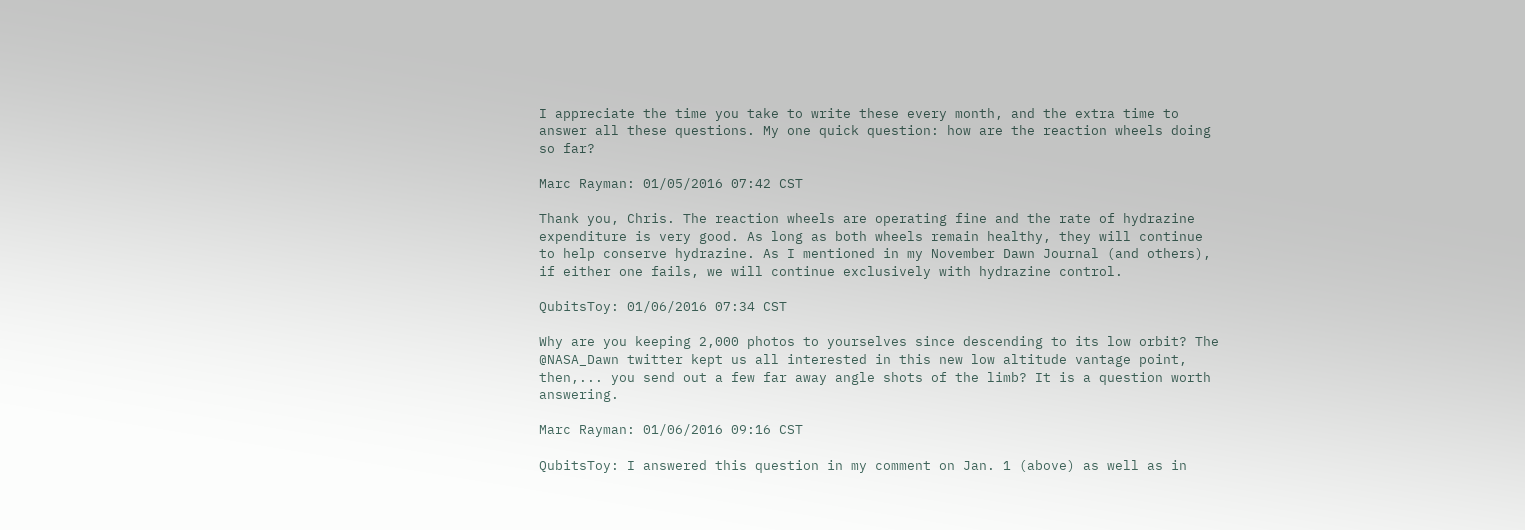I appreciate the time you take to write these every month, and the extra time to answer all these questions. My one quick question: how are the reaction wheels doing so far?

Marc Rayman: 01/05/2016 07:42 CST

Thank you, Chris. The reaction wheels are operating fine and the rate of hydrazine expenditure is very good. As long as both wheels remain healthy, they will continue to help conserve hydrazine. As I mentioned in my November Dawn Journal (and others), if either one fails, we will continue exclusively with hydrazine control.

QubitsToy: 01/06/2016 07:34 CST

Why are you keeping 2,000 photos to yourselves since descending to its low orbit? The @NASA_Dawn twitter kept us all interested in this new low altitude vantage point, then,... you send out a few far away angle shots of the limb? It is a question worth answering.

Marc Rayman: 01/06/2016 09:16 CST

QubitsToy: I answered this question in my comment on Jan. 1 (above) as well as in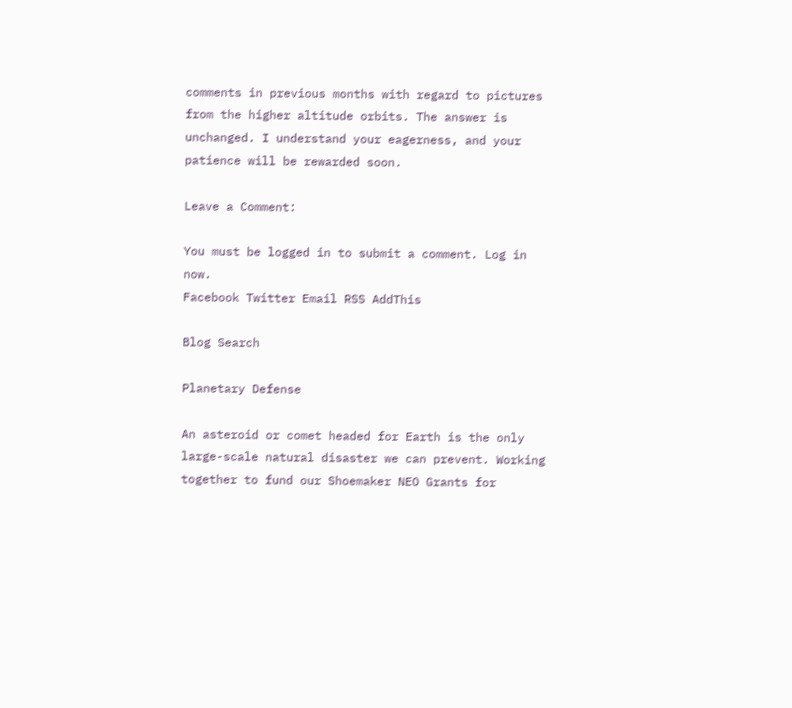comments in previous months with regard to pictures from the higher altitude orbits. The answer is unchanged. I understand your eagerness, and your patience will be rewarded soon.

Leave a Comment:

You must be logged in to submit a comment. Log in now.
Facebook Twitter Email RSS AddThis

Blog Search

Planetary Defense

An asteroid or comet headed for Earth is the only large-scale natural disaster we can prevent. Working together to fund our Shoemaker NEO Grants for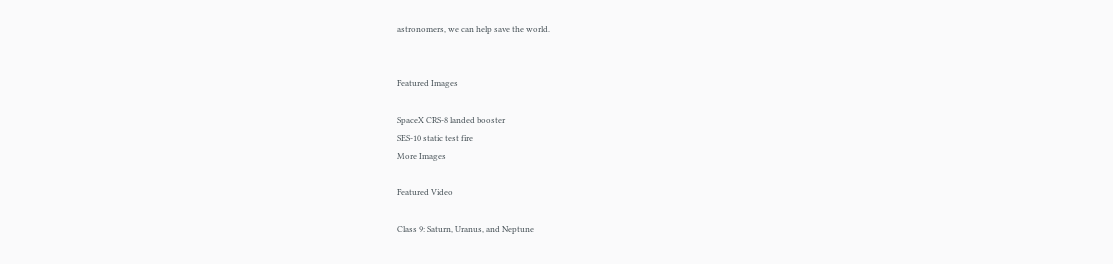astronomers, we can help save the world.


Featured Images

SpaceX CRS-8 landed booster
SES-10 static test fire
More Images

Featured Video

Class 9: Saturn, Uranus, and Neptune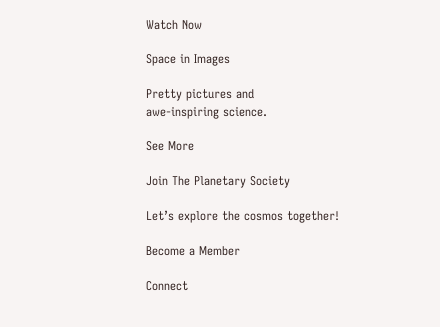Watch Now

Space in Images

Pretty pictures and
awe-inspiring science.

See More

Join The Planetary Society

Let’s explore the cosmos together!

Become a Member

Connect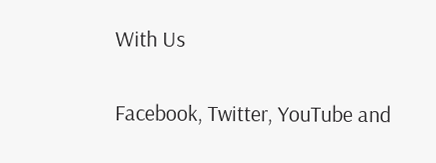With Us

Facebook, Twitter, YouTube and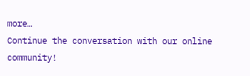more…
Continue the conversation with our online community!